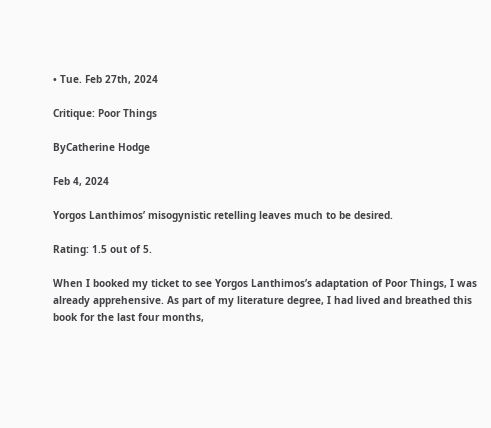• Tue. Feb 27th, 2024

Critique: Poor Things

ByCatherine Hodge

Feb 4, 2024

Yorgos Lanthimos’ misogynistic retelling leaves much to be desired.

Rating: 1.5 out of 5.

When I booked my ticket to see Yorgos Lanthimos’s adaptation of Poor Things, I was already apprehensive. As part of my literature degree, I had lived and breathed this book for the last four months,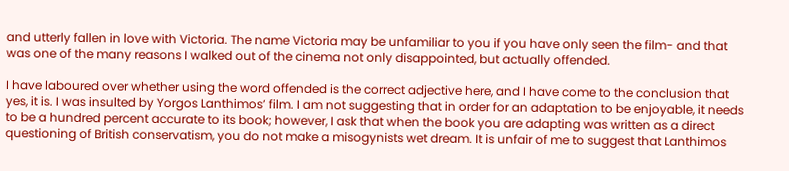and utterly fallen in love with Victoria. The name Victoria may be unfamiliar to you if you have only seen the film- and that was one of the many reasons I walked out of the cinema not only disappointed, but actually offended.

I have laboured over whether using the word offended is the correct adjective here, and I have come to the conclusion that yes, it is. I was insulted by Yorgos Lanthimos’ film. I am not suggesting that in order for an adaptation to be enjoyable, it needs to be a hundred percent accurate to its book; however, I ask that when the book you are adapting was written as a direct questioning of British conservatism, you do not make a misogynists wet dream. It is unfair of me to suggest that Lanthimos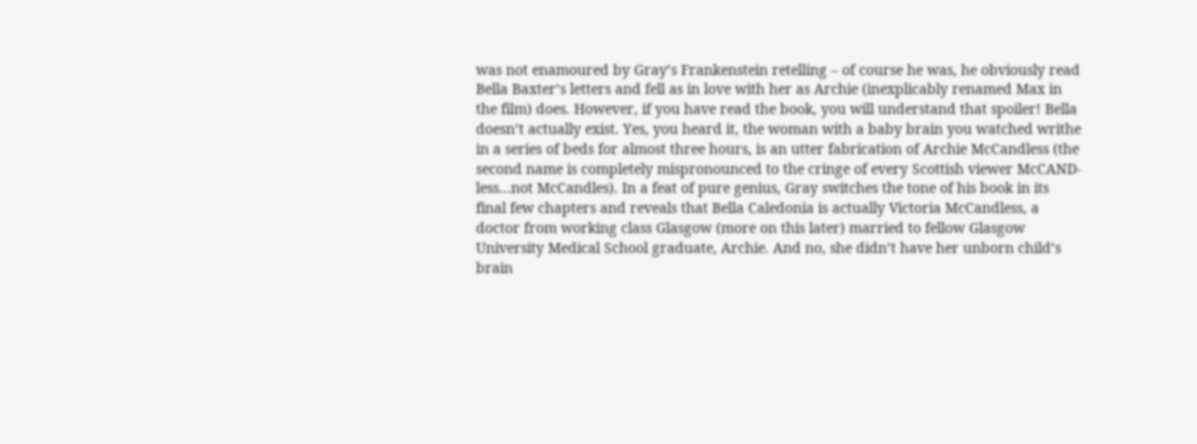was not enamoured by Gray’s Frankenstein retelling – of course he was, he obviously read Bella Baxter’s letters and fell as in love with her as Archie (inexplicably renamed Max in the film) does. However, if you have read the book, you will understand that spoiler! Bella doesn’t actually exist. Yes, you heard it, the woman with a baby brain you watched writhe in a series of beds for almost three hours, is an utter fabrication of Archie McCandless (the second name is completely mispronounced to the cringe of every Scottish viewer McCAND-less…not McCandles). In a feat of pure genius, Gray switches the tone of his book in its final few chapters and reveals that Bella Caledonia is actually Victoria McCandless, a doctor from working class Glasgow (more on this later) married to fellow Glasgow University Medical School graduate, Archie. And no, she didn’t have her unborn child’s brain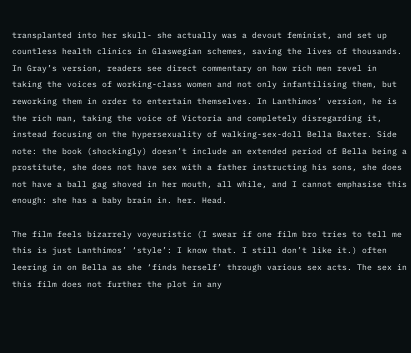transplanted into her skull- she actually was a devout feminist, and set up countless health clinics in Glaswegian schemes, saving the lives of thousands. In Gray’s version, readers see direct commentary on how rich men revel in taking the voices of working-class women and not only infantilising them, but reworking them in order to entertain themselves. In Lanthimos’ version, he is the rich man, taking the voice of Victoria and completely disregarding it, instead focusing on the hypersexuality of walking-sex-doll Bella Baxter. Side note: the book (shockingly) doesn’t include an extended period of Bella being a prostitute, she does not have sex with a father instructing his sons, she does not have a ball gag shoved in her mouth, all while, and I cannot emphasise this enough: she has a baby brain in. her. Head.

The film feels bizarrely voyeuristic (I swear if one film bro tries to tell me this is just Lanthimos’ ‘style’: I know that. I still don’t like it.) often leering in on Bella as she ‘finds herself’ through various sex acts. The sex in this film does not further the plot in any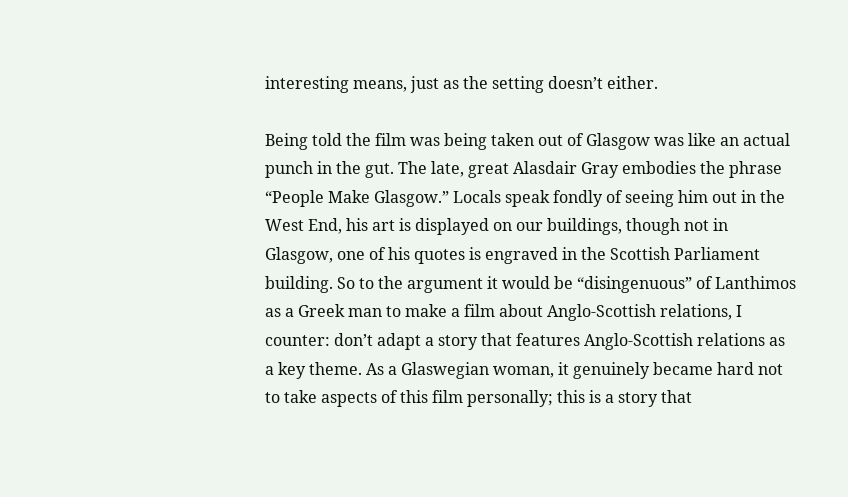interesting means, just as the setting doesn’t either.

Being told the film was being taken out of Glasgow was like an actual punch in the gut. The late, great Alasdair Gray embodies the phrase “People Make Glasgow.” Locals speak fondly of seeing him out in the West End, his art is displayed on our buildings, though not in Glasgow, one of his quotes is engraved in the Scottish Parliament building. So to the argument it would be “disingenuous” of Lanthimos as a Greek man to make a film about Anglo-Scottish relations, I counter: don’t adapt a story that features Anglo-Scottish relations as a key theme. As a Glaswegian woman, it genuinely became hard not to take aspects of this film personally; this is a story that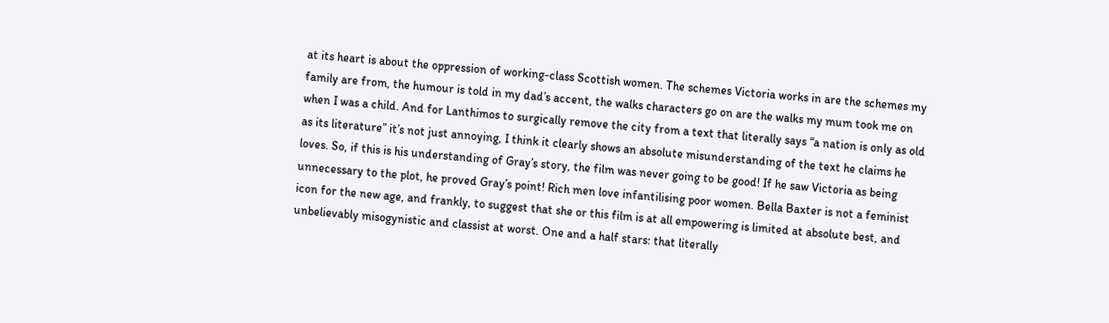at its heart is about the oppression of working-class Scottish women. The schemes Victoria works in are the schemes my family are from, the humour is told in my dad’s accent, the walks characters go on are the walks my mum took me on when I was a child. And for Lanthimos to surgically remove the city from a text that literally says “a nation is only as old as its literature” it’s not just annoying, I think it clearly shows an absolute misunderstanding of the text he claims he loves. So, if this is his understanding of Gray’s story, the film was never going to be good! If he saw Victoria as being unnecessary to the plot, he proved Gray’s point! Rich men love infantilising poor women. Bella Baxter is not a feminist icon for the new age, and frankly, to suggest that she or this film is at all empowering is limited at absolute best, and unbelievably misogynistic and classist at worst. One and a half stars: that literally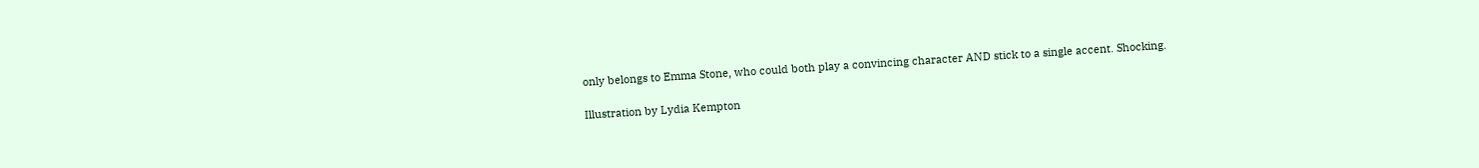only belongs to Emma Stone, who could both play a convincing character AND stick to a single accent. Shocking.

Illustration by Lydia Kempton